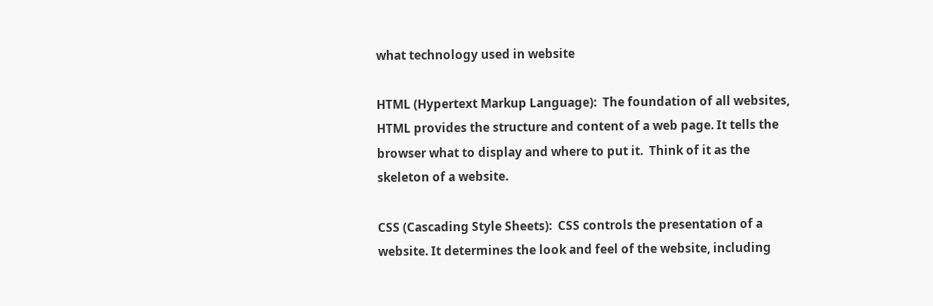what technology used in website

HTML (Hypertext Markup Language):  The foundation of all websites, HTML provides the structure and content of a web page. It tells the browser what to display and where to put it.  Think of it as the skeleton of a website.

CSS (Cascading Style Sheets):  CSS controls the presentation of a website. It determines the look and feel of the website, including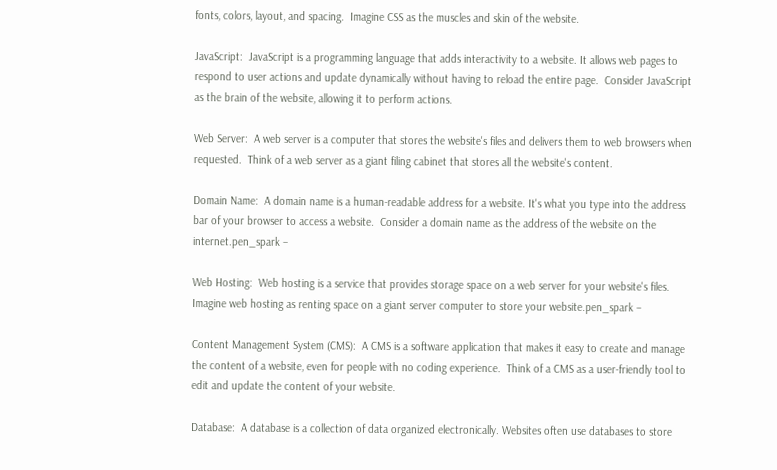fonts, colors, layout, and spacing.  Imagine CSS as the muscles and skin of the website.

JavaScript:  JavaScript is a programming language that adds interactivity to a website. It allows web pages to respond to user actions and update dynamically without having to reload the entire page.  Consider JavaScript as the brain of the website, allowing it to perform actions.

Web Server:  A web server is a computer that stores the website's files and delivers them to web browsers when requested.  Think of a web server as a giant filing cabinet that stores all the website's content.

Domain Name:  A domain name is a human-readable address for a website. It's what you type into the address bar of your browser to access a website.  Consider a domain name as the address of the website on the internet.pen_spark –

Web Hosting:  Web hosting is a service that provides storage space on a web server for your website's files.  Imagine web hosting as renting space on a giant server computer to store your website.pen_spark –

Content Management System (CMS):  A CMS is a software application that makes it easy to create and manage the content of a website, even for people with no coding experience.  Think of a CMS as a user-friendly tool to edit and update the content of your website.

Database:  A database is a collection of data organized electronically. Websites often use databases to store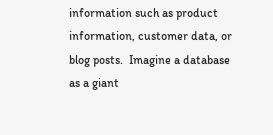information such as product information, customer data, or blog posts.  Imagine a database as a giant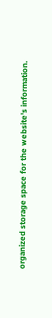organized storage space for the website's information.